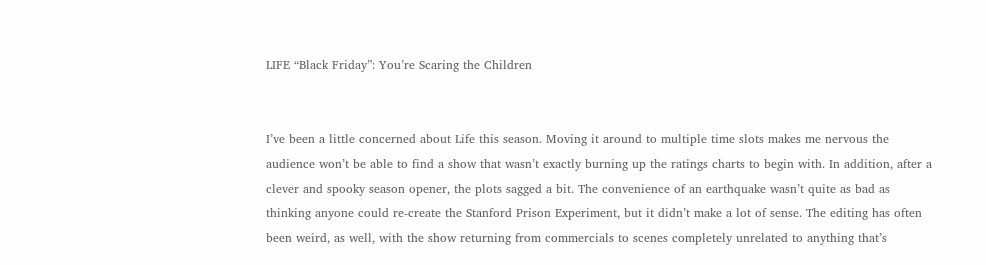LIFE “Black Friday”: You’re Scaring the Children


I’ve been a little concerned about Life this season. Moving it around to multiple time slots makes me nervous the audience won’t be able to find a show that wasn’t exactly burning up the ratings charts to begin with. In addition, after a clever and spooky season opener, the plots sagged a bit. The convenience of an earthquake wasn’t quite as bad as thinking anyone could re-create the Stanford Prison Experiment, but it didn’t make a lot of sense. The editing has often been weird, as well, with the show returning from commercials to scenes completely unrelated to anything that’s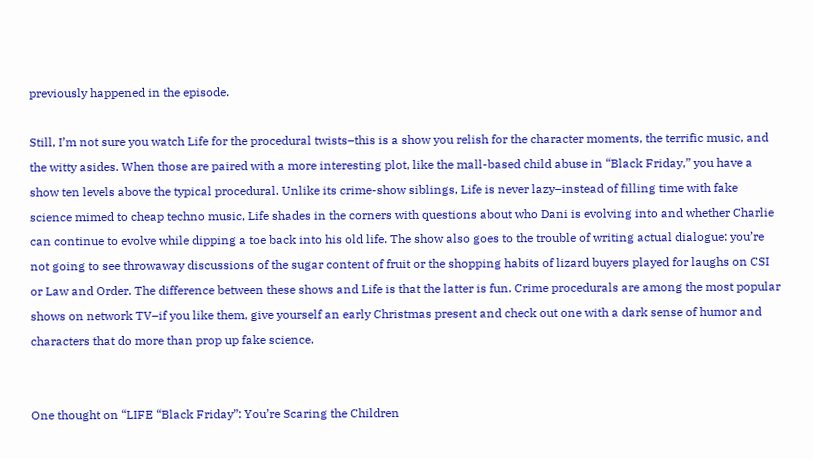previously happened in the episode.

Still, I’m not sure you watch Life for the procedural twists–this is a show you relish for the character moments, the terrific music, and the witty asides. When those are paired with a more interesting plot, like the mall-based child abuse in “Black Friday,” you have a show ten levels above the typical procedural. Unlike its crime-show siblings, Life is never lazy–instead of filling time with fake science mimed to cheap techno music, Life shades in the corners with questions about who Dani is evolving into and whether Charlie can continue to evolve while dipping a toe back into his old life. The show also goes to the trouble of writing actual dialogue: you’re not going to see throwaway discussions of the sugar content of fruit or the shopping habits of lizard buyers played for laughs on CSI or Law and Order. The difference between these shows and Life is that the latter is fun. Crime procedurals are among the most popular shows on network TV–if you like them, give yourself an early Christmas present and check out one with a dark sense of humor and characters that do more than prop up fake science.


One thought on “LIFE “Black Friday”: You’re Scaring the Children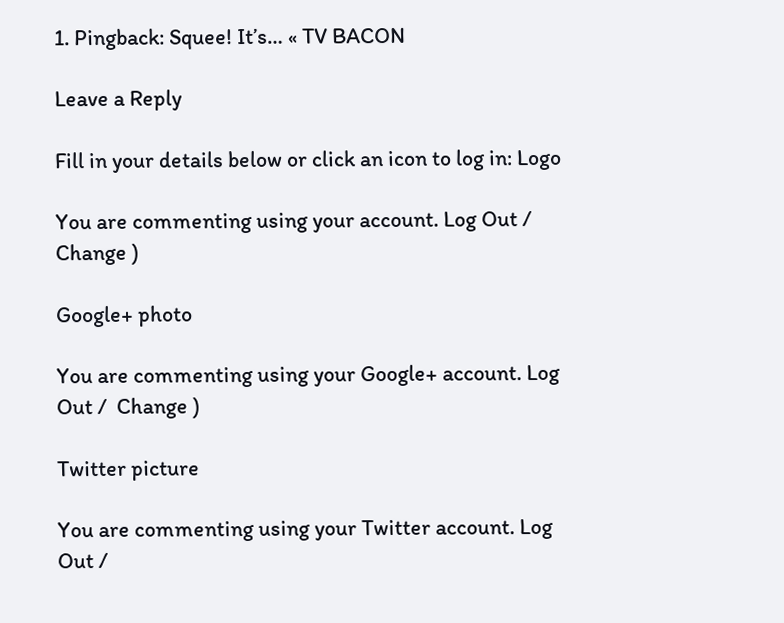1. Pingback: Squee! It’s… « TV BACON

Leave a Reply

Fill in your details below or click an icon to log in: Logo

You are commenting using your account. Log Out /  Change )

Google+ photo

You are commenting using your Google+ account. Log Out /  Change )

Twitter picture

You are commenting using your Twitter account. Log Out /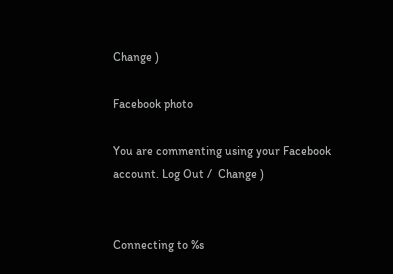Change )

Facebook photo

You are commenting using your Facebook account. Log Out /  Change )


Connecting to %s